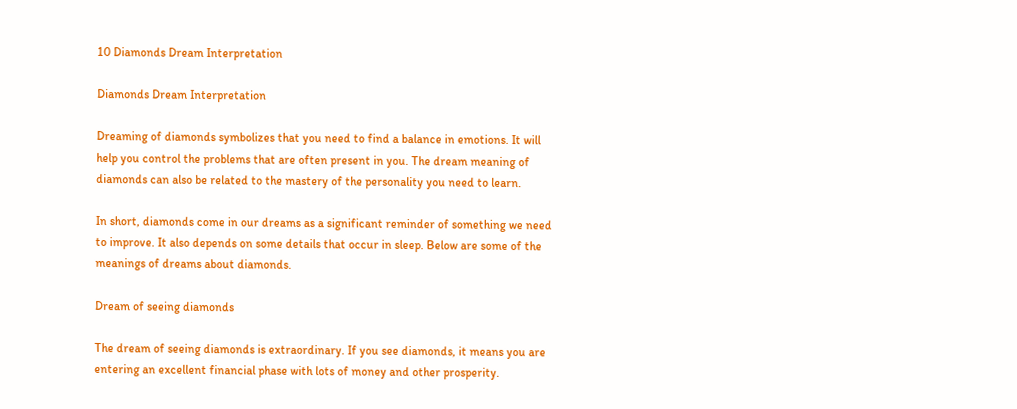10 Diamonds Dream Interpretation

Diamonds Dream Interpretation

Dreaming of diamonds symbolizes that you need to find a balance in emotions. It will help you control the problems that are often present in you. The dream meaning of diamonds can also be related to the mastery of the personality you need to learn.

In short, diamonds come in our dreams as a significant reminder of something we need to improve. It also depends on some details that occur in sleep. Below are some of the meanings of dreams about diamonds.

Dream of seeing diamonds

The dream of seeing diamonds is extraordinary. If you see diamonds, it means you are entering an excellent financial phase with lots of money and other prosperity.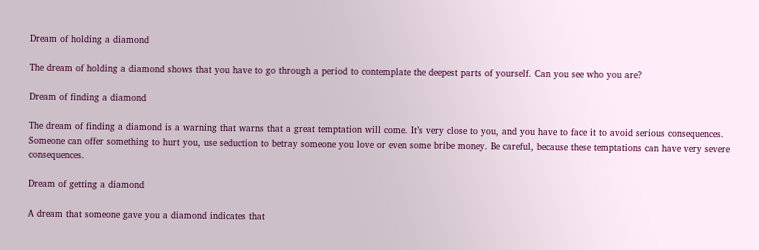Dream of holding a diamond

The dream of holding a diamond shows that you have to go through a period to contemplate the deepest parts of yourself. Can you see who you are?

Dream of finding a diamond

The dream of finding a diamond is a warning that warns that a great temptation will come. It’s very close to you, and you have to face it to avoid serious consequences. Someone can offer something to hurt you, use seduction to betray someone you love or even some bribe money. Be careful, because these temptations can have very severe consequences.

Dream of getting a diamond

A dream that someone gave you a diamond indicates that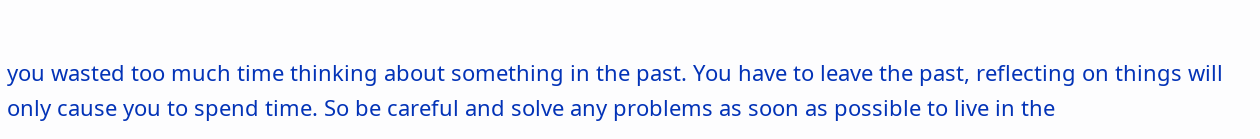you wasted too much time thinking about something in the past. You have to leave the past, reflecting on things will only cause you to spend time. So be careful and solve any problems as soon as possible to live in the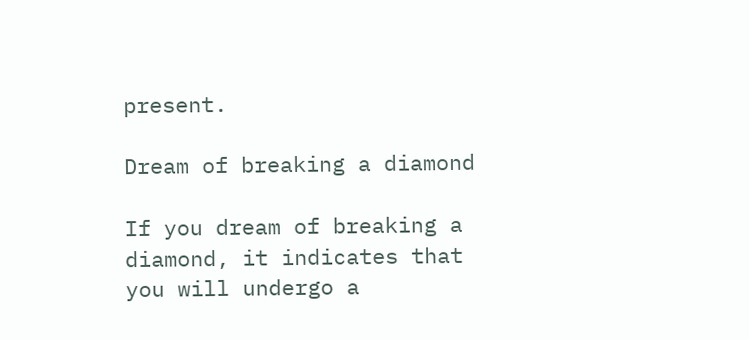present.

Dream of breaking a diamond

If you dream of breaking a diamond, it indicates that you will undergo a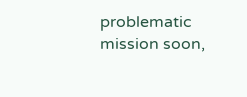problematic mission soon,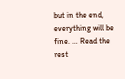but in the end, everything will be fine. … Read the rest